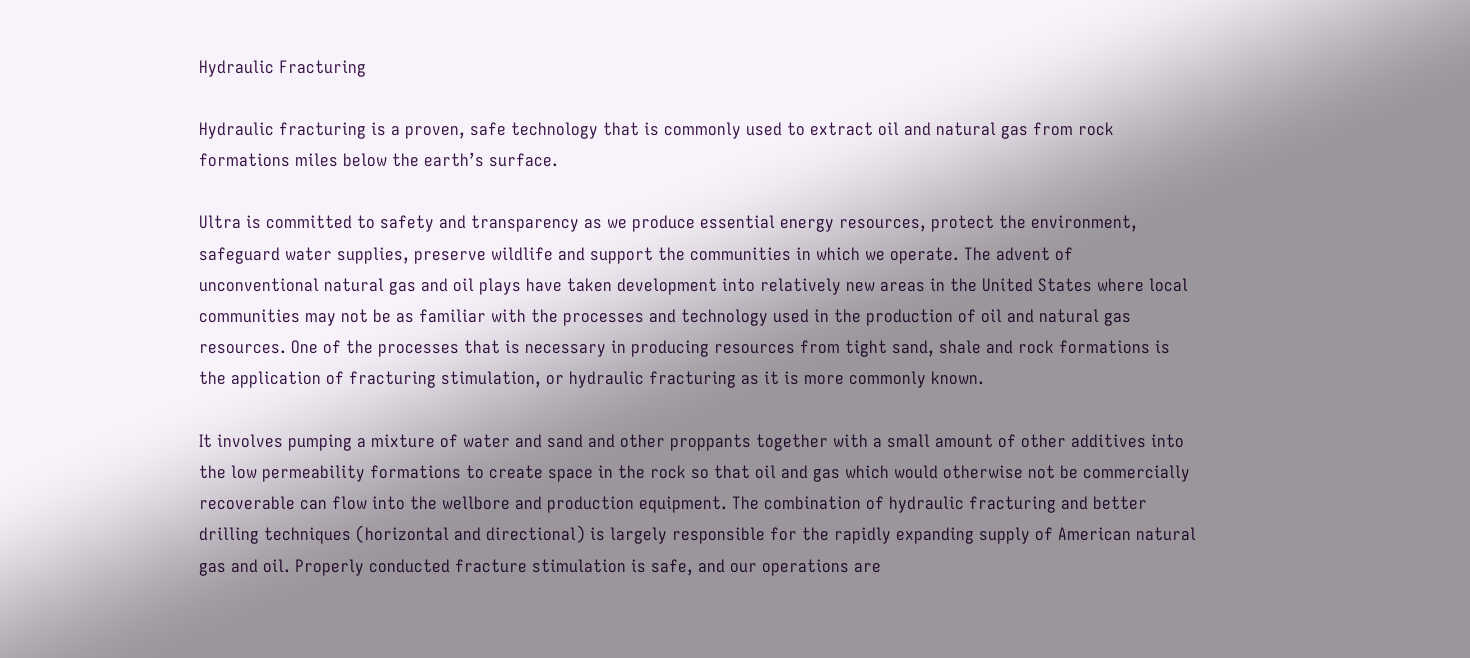Hydraulic Fracturing

Hydraulic fracturing is a proven, safe technology that is commonly used to extract oil and natural gas from rock formations miles below the earth’s surface.

Ultra is committed to safety and transparency as we produce essential energy resources, protect the environment, safeguard water supplies, preserve wildlife and support the communities in which we operate. The advent of unconventional natural gas and oil plays have taken development into relatively new areas in the United States where local communities may not be as familiar with the processes and technology used in the production of oil and natural gas resources. One of the processes that is necessary in producing resources from tight sand, shale and rock formations is the application of fracturing stimulation, or hydraulic fracturing as it is more commonly known.

It involves pumping a mixture of water and sand and other proppants together with a small amount of other additives into the low permeability formations to create space in the rock so that oil and gas which would otherwise not be commercially recoverable can flow into the wellbore and production equipment. The combination of hydraulic fracturing and better drilling techniques (horizontal and directional) is largely responsible for the rapidly expanding supply of American natural gas and oil. Properly conducted fracture stimulation is safe, and our operations are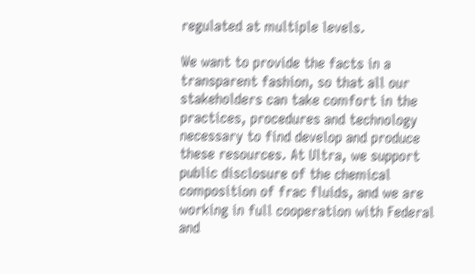regulated at multiple levels.

We want to provide the facts in a transparent fashion, so that all our stakeholders can take comfort in the practices, procedures and technology necessary to find develop and produce these resources. At Ultra, we support public disclosure of the chemical composition of frac fluids, and we are working in full cooperation with Federal and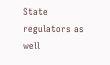State regulators as well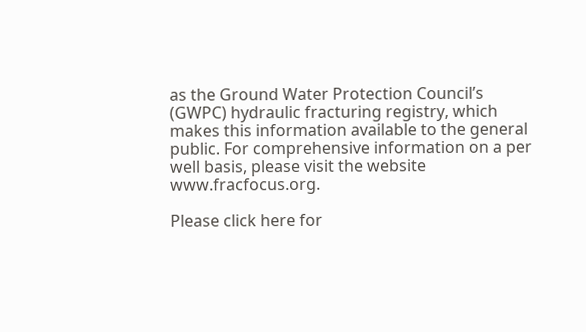as the Ground Water Protection Council’s (GWPC) hydraulic fracturing registry, which makes this information available to the general public. For comprehensive information on a per well basis, please visit the website www.fracfocus.org.

Please click here for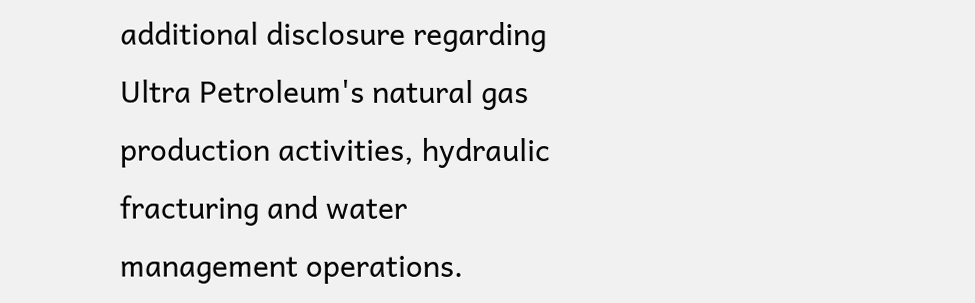additional disclosure regarding Ultra Petroleum's natural gas production activities, hydraulic fracturing and water management operations.